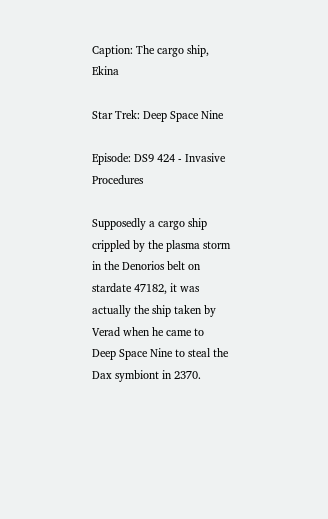Caption: The cargo ship, Ekina

Star Trek: Deep Space Nine

Episode: DS9 424 - Invasive Procedures

Supposedly a cargo ship crippled by the plasma storm in the Denorios belt on stardate 47182, it was actually the ship taken by Verad when he came to Deep Space Nine to steal the Dax symbiont in 2370.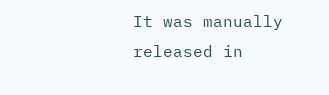It was manually released in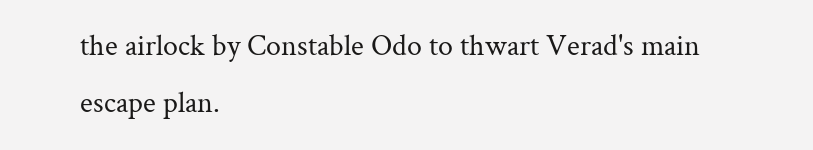the airlock by Constable Odo to thwart Verad's main escape plan.